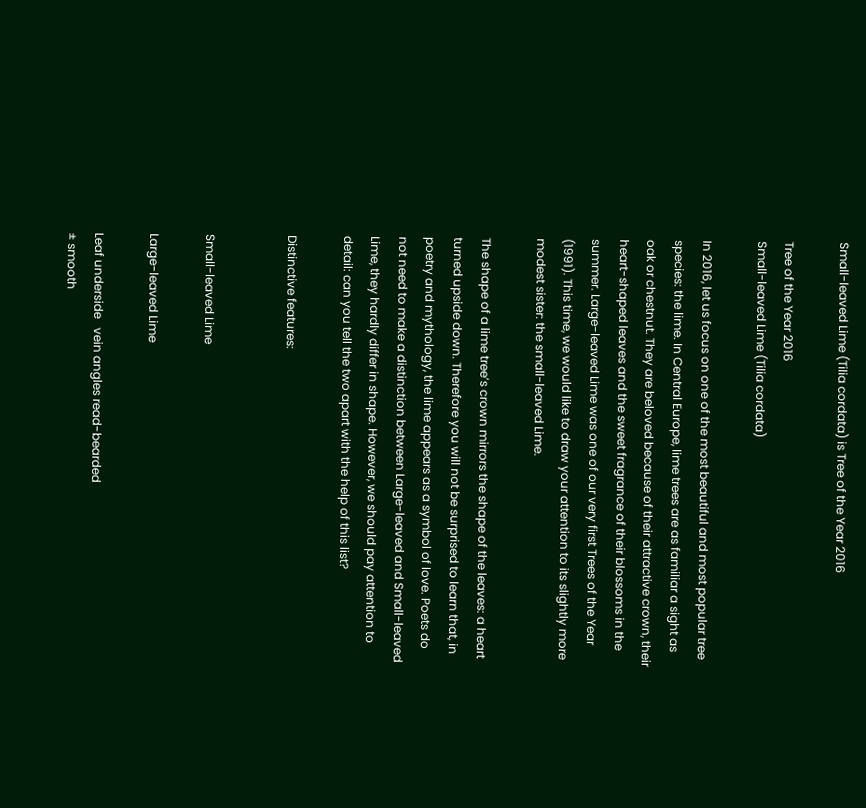Small-leaved Lime (Tilia cordata) is Tree of the Year 2016

Tree of the Year 2016
Small-leaved Lime (Tilia cordata)

In 2016, let us focus on one of the most beautiful and most popular tree species: the lime. In Central Europe, lime trees are as familiar a sight as oak or chestnut. They are beloved because of their attractive crown, their heart-shaped leaves and the sweet fragrance of their blossoms in the summer. Large-leaved Lime was one of our very first Trees of the Year (1991). This time, we would like to draw your attention to its slightly more modest sister: the small-leaved Lime.

The shape of a lime tree’s crown mirrors the shape of the leaves: a heart turned upside down. Therefore you will not be surprised to learn that, in poetry and mythology, the lime appears as a symbol of love. Poets do not need to make a distinction between Large-leaved and Small-leaved Lime, they hardly differ in shape. However, we should pay attention to detail: can you tell the two apart with the help of this list?

Distinctive features:


Small-leaved Lime

Large-leaved Lime

Leaf underside   vein angles read-bearded
± smooth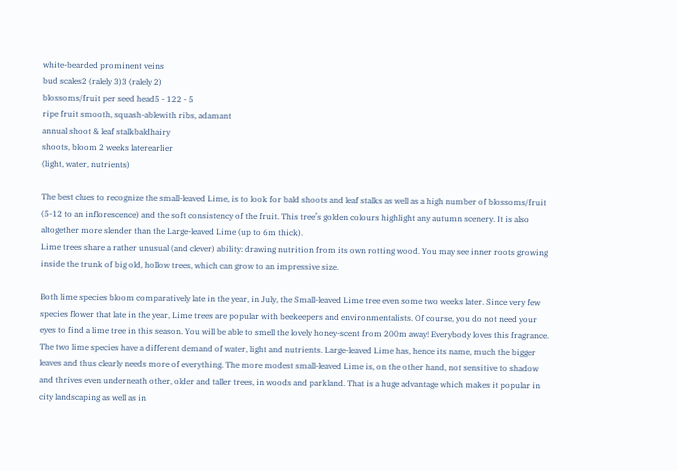white-bearded prominent veins
bud scales2 (ralely 3)3 (ralely 2)
blossoms/fruit per seed head5 - 122 - 5
ripe fruit smooth, squash-ablewith ribs, adamant
annual shoot & leaf stalkbaldhairy
shoots, bloom 2 weeks laterearlier
(light, water, nutrients)

The best clues to recognize the small-leaved Lime, is to look for bald shoots and leaf stalks as well as a high number of blossoms/fruit (5-12 to an inflorescence) and the soft consistency of the fruit. This tree’s golden colours highlight any autumn scenery. It is also altogether more slender than the Large-leaved Lime (up to 6m thick).
Lime trees share a rather unusual (and clever) ability: drawing nutrition from its own rotting wood. You may see inner roots growing inside the trunk of big old, hollow trees, which can grow to an impressive size.

Both lime species bloom comparatively late in the year, in July, the Small-leaved Lime tree even some two weeks later. Since very few species flower that late in the year, Lime trees are popular with beekeepers and environmentalists. Of course, you do not need your eyes to find a lime tree in this season. You will be able to smell the lovely honey-scent from 200m away! Everybody loves this fragrance.
The two lime species have a different demand of water, light and nutrients. Large-leaved Lime has, hence its name, much the bigger leaves and thus clearly needs more of everything. The more modest small-leaved Lime is, on the other hand, not sensitive to shadow and thrives even underneath other, older and taller trees, in woods and parkland. That is a huge advantage which makes it popular in city landscaping as well as in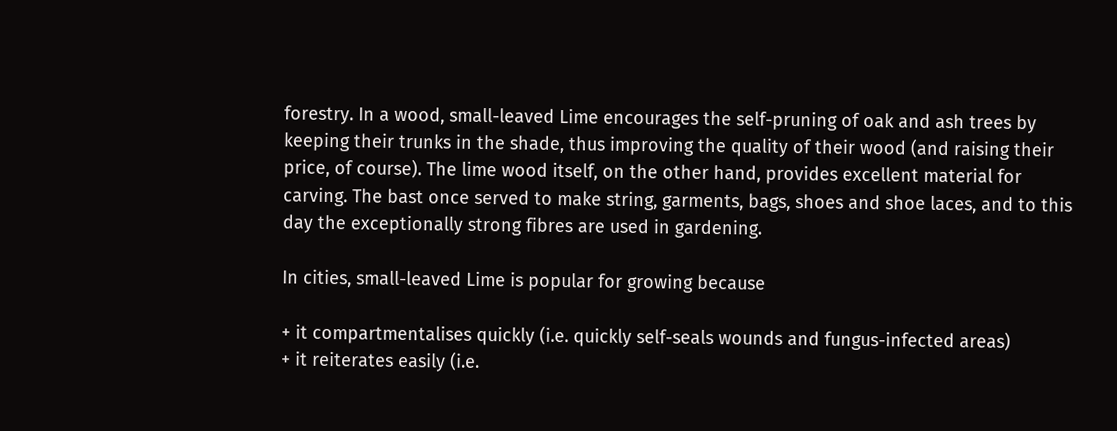forestry. In a wood, small-leaved Lime encourages the self-pruning of oak and ash trees by keeping their trunks in the shade, thus improving the quality of their wood (and raising their price, of course). The lime wood itself, on the other hand, provides excellent material for carving. The bast once served to make string, garments, bags, shoes and shoe laces, and to this day the exceptionally strong fibres are used in gardening.

In cities, small-leaved Lime is popular for growing because

+ it compartmentalises quickly (i.e. quickly self-seals wounds and fungus-infected areas)
+ it reiterates easily (i.e.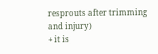resprouts after trimming and injury)
+ it is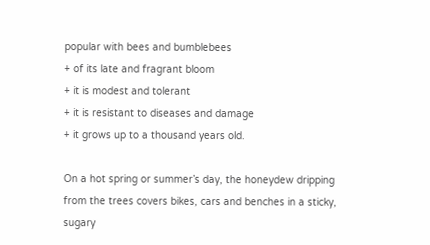popular with bees and bumblebees
+ of its late and fragrant bloom
+ it is modest and tolerant
+ it is resistant to diseases and damage
+ it grows up to a thousand years old.

On a hot spring or summer’s day, the honeydew dripping from the trees covers bikes, cars and benches in a sticky, sugary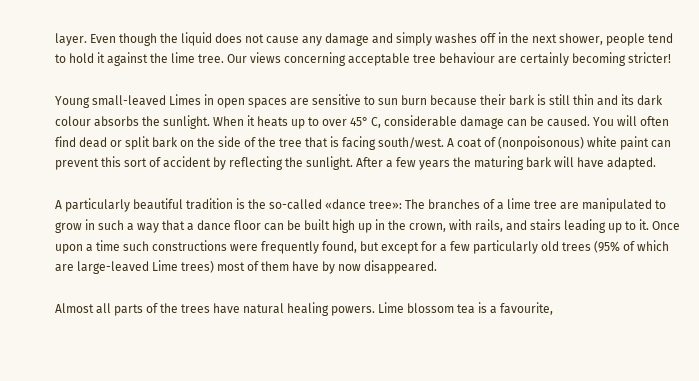layer. Even though the liquid does not cause any damage and simply washes off in the next shower, people tend to hold it against the lime tree. Our views concerning acceptable tree behaviour are certainly becoming stricter!

Young small-leaved Limes in open spaces are sensitive to sun burn because their bark is still thin and its dark colour absorbs the sunlight. When it heats up to over 45° C, considerable damage can be caused. You will often find dead or split bark on the side of the tree that is facing south/west. A coat of (nonpoisonous) white paint can prevent this sort of accident by reflecting the sunlight. After a few years the maturing bark will have adapted.

A particularly beautiful tradition is the so-called «dance tree»: The branches of a lime tree are manipulated to grow in such a way that a dance floor can be built high up in the crown, with rails, and stairs leading up to it. Once upon a time such constructions were frequently found, but except for a few particularly old trees (95% of which are large-leaved Lime trees) most of them have by now disappeared.

Almost all parts of the trees have natural healing powers. Lime blossom tea is a favourite,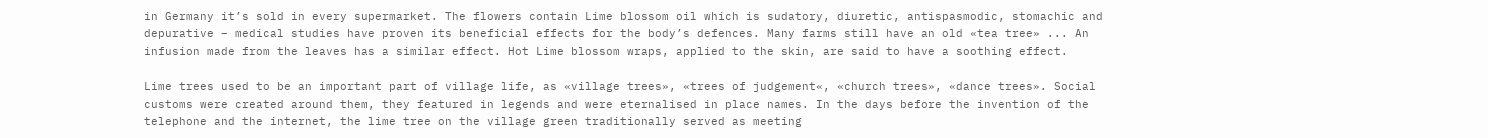in Germany it’s sold in every supermarket. The flowers contain Lime blossom oil which is sudatory, diuretic, antispasmodic, stomachic and depurative – medical studies have proven its beneficial effects for the body’s defences. Many farms still have an old «tea tree» ... An infusion made from the leaves has a similar effect. Hot Lime blossom wraps, applied to the skin, are said to have a soothing effect.

Lime trees used to be an important part of village life, as «village trees», «trees of judgement«, «church trees», «dance trees». Social customs were created around them, they featured in legends and were eternalised in place names. In the days before the invention of the telephone and the internet, the lime tree on the village green traditionally served as meeting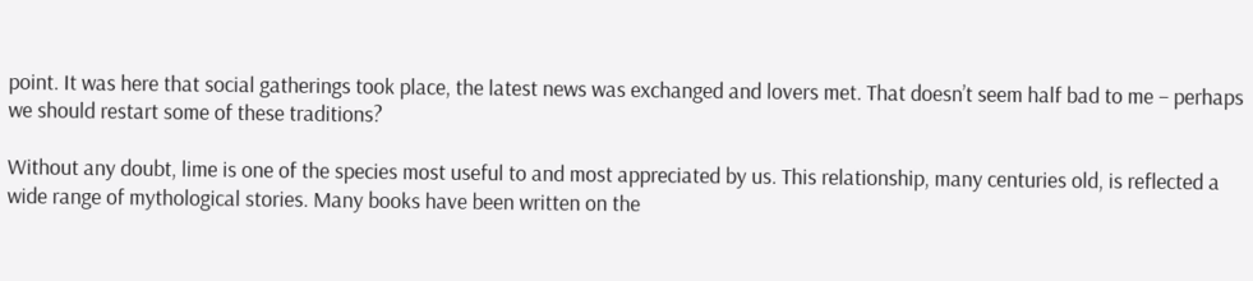point. It was here that social gatherings took place, the latest news was exchanged and lovers met. That doesn’t seem half bad to me – perhaps we should restart some of these traditions?

Without any doubt, lime is one of the species most useful to and most appreciated by us. This relationship, many centuries old, is reflected a wide range of mythological stories. Many books have been written on the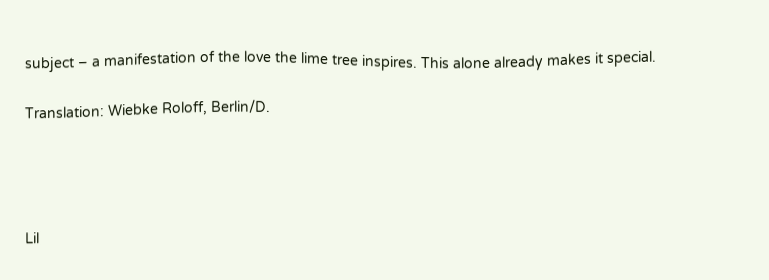subject – a manifestation of the love the lime tree inspires. This alone already makes it special.

Translation: Wiebke Roloff, Berlin/D.




Lil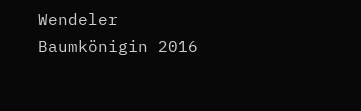Wendeler Baumkönigin 2016